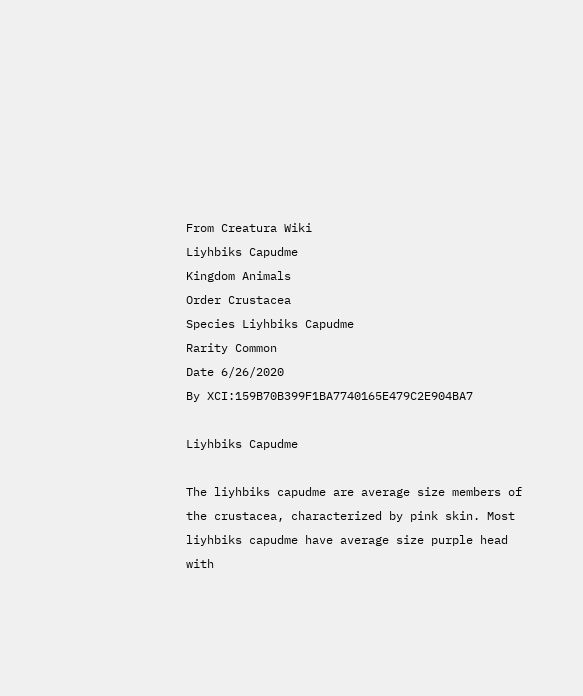From Creatura Wiki
Liyhbiks Capudme
Kingdom Animals
Order Crustacea
Species Liyhbiks Capudme
Rarity Common
Date 6/26/2020
By XCI:159B70B399F1BA7740165E479C2E904BA7

Liyhbiks Capudme

The liyhbiks capudme are average size members of the crustacea, characterized by pink skin. Most liyhbiks capudme have average size purple head with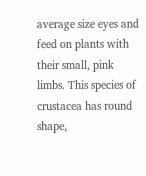average size eyes and feed on plants with their small, pink limbs. This species of crustacea has round shape,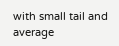with small tail and average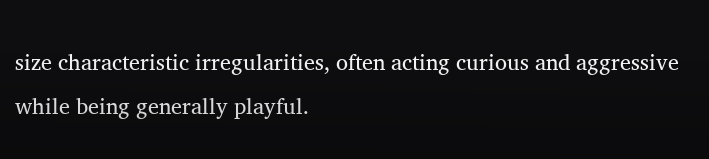size characteristic irregularities, often acting curious and aggressive while being generally playful.